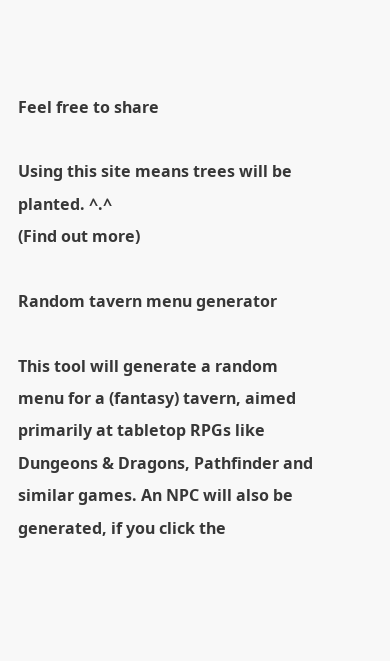Feel free to share

Using this site means trees will be planted. ^.^
(Find out more)

Random tavern menu generator

This tool will generate a random menu for a (fantasy) tavern, aimed primarily at tabletop RPGs like Dungeons & Dragons, Pathfinder and similar games. An NPC will also be generated, if you click the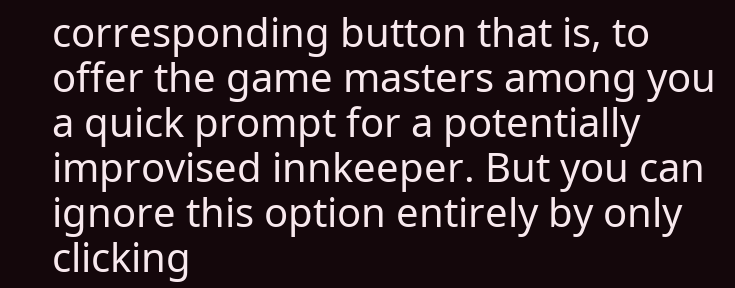corresponding button that is, to offer the game masters among you a quick prompt for a potentially improvised innkeeper. But you can ignore this option entirely by only clicking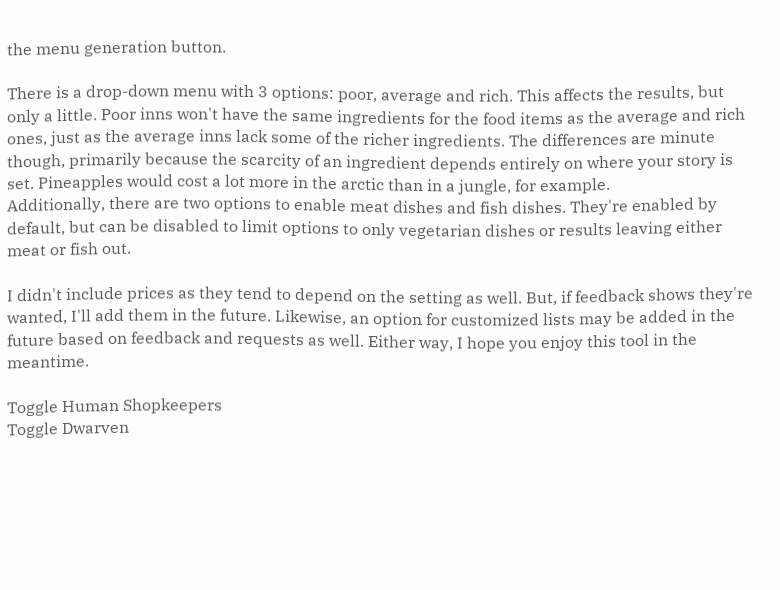the menu generation button.

There is a drop-down menu with 3 options: poor, average and rich. This affects the results, but only a little. Poor inns won't have the same ingredients for the food items as the average and rich ones, just as the average inns lack some of the richer ingredients. The differences are minute though, primarily because the scarcity of an ingredient depends entirely on where your story is set. Pineapples would cost a lot more in the arctic than in a jungle, for example.
Additionally, there are two options to enable meat dishes and fish dishes. They're enabled by default, but can be disabled to limit options to only vegetarian dishes or results leaving either meat or fish out.

I didn't include prices as they tend to depend on the setting as well. But, if feedback shows they're wanted, I'll add them in the future. Likewise, an option for customized lists may be added in the future based on feedback and requests as well. Either way, I hope you enjoy this tool in the meantime.

Toggle Human Shopkeepers
Toggle Dwarven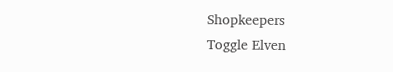Shopkeepers
Toggle Elven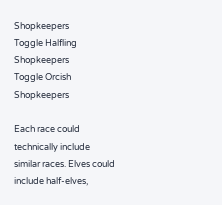Shopkeepers
Toggle Halfling Shopkeepers
Toggle Orcish Shopkeepers

Each race could technically include similar races. Elves could include half-elves,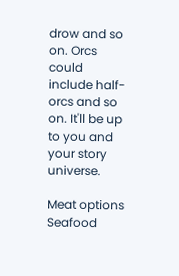drow and so on. Orcs could include half-orcs and so on. It'll be up to you and your story universe.

Meat options
Seafood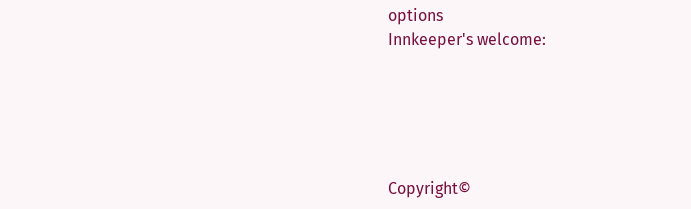options
Innkeeper's welcome:





Copyright©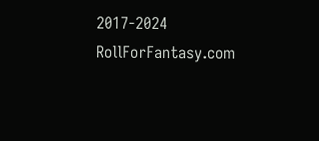2017-2024 RollForFantasy.com